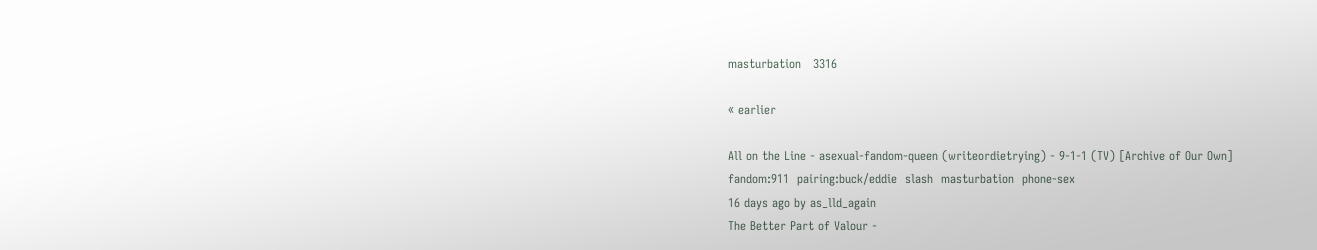masturbation   3316

« earlier

All on the Line - asexual-fandom-queen (writeordietrying) - 9-1-1 (TV) [Archive of Our Own]
fandom:911  pairing:buck/eddie  slash  masturbation  phone-sex
16 days ago by as_lld_again
The Better Part of Valour -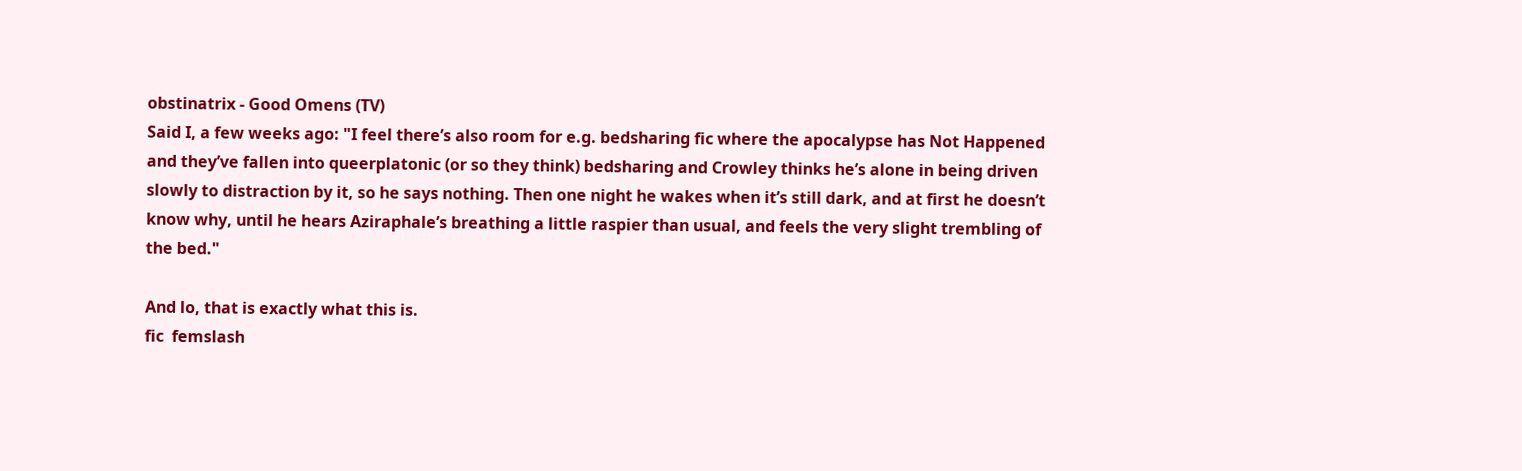obstinatrix - Good Omens (TV)
Said I, a few weeks ago: "I feel there’s also room for e.g. bedsharing fic where the apocalypse has Not Happened and they’ve fallen into queerplatonic (or so they think) bedsharing and Crowley thinks he’s alone in being driven slowly to distraction by it, so he says nothing. Then one night he wakes when it’s still dark, and at first he doesn’t know why, until he hears Aziraphale’s breathing a little raspier than usual, and feels the very slight trembling of the bed."

And lo, that is exactly what this is.
fic  femslash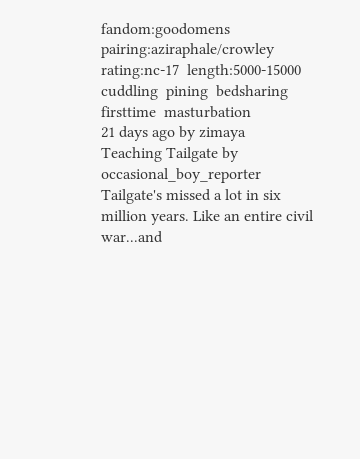fandom:goodomens  pairing:aziraphale/crowley  rating:nc-17  length:5000-15000  cuddling  pining  bedsharing  firsttime  masturbation
21 days ago by zimaya
Teaching Tailgate by occasional_boy_reporter
Tailgate's missed a lot in six million years. Like an entire civil war...and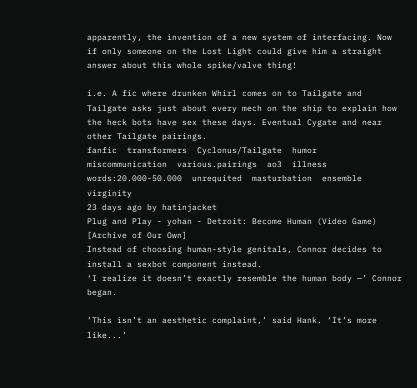apparently, the invention of a new system of interfacing. Now if only someone on the Lost Light could give him a straight answer about this whole spike/valve thing!

i.e. A fic where drunken Whirl comes on to Tailgate and Tailgate asks just about every mech on the ship to explain how the heck bots have sex these days. Eventual Cygate and near other Tailgate pairings.
fanfic  transformers  Cyclonus/Tailgate  humor  miscommunication  various.pairings  ao3  illness  words:20.000-50.000  unrequited  masturbation  ensemble  virginity
23 days ago by hatinjacket
Plug and Play - yohan - Detroit: Become Human (Video Game) [Archive of Our Own]
Instead of choosing human-style genitals, Connor decides to install a sexbot component instead.
‘I realize it doesn’t exactly resemble the human body —’ Connor began.

‘This isn’t an aesthetic complaint,’ said Hank. ‘It’s more like...’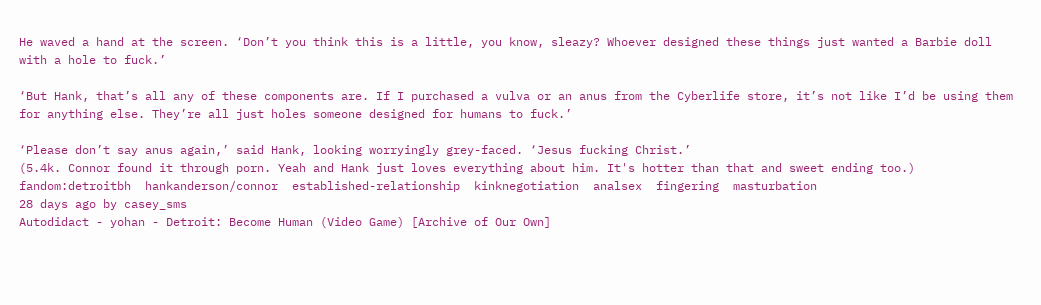He waved a hand at the screen. ‘Don’t you think this is a little, you know, sleazy? Whoever designed these things just wanted a Barbie doll with a hole to fuck.’

‘But Hank, that’s all any of these components are. If I purchased a vulva or an anus from the Cyberlife store, it’s not like I’d be using them for anything else. They’re all just holes someone designed for humans to fuck.’

‘Please don’t say anus again,’ said Hank, looking worryingly grey-faced. ‘Jesus fucking Christ.’
(5.4k. Connor found it through porn. Yeah and Hank just loves everything about him. It's hotter than that and sweet ending too.)
fandom:detroitbh  hankanderson/connor  established-relationship  kinknegotiation  analsex  fingering  masturbation
28 days ago by casey_sms
Autodidact - yohan - Detroit: Become Human (Video Game) [Archive of Our Own]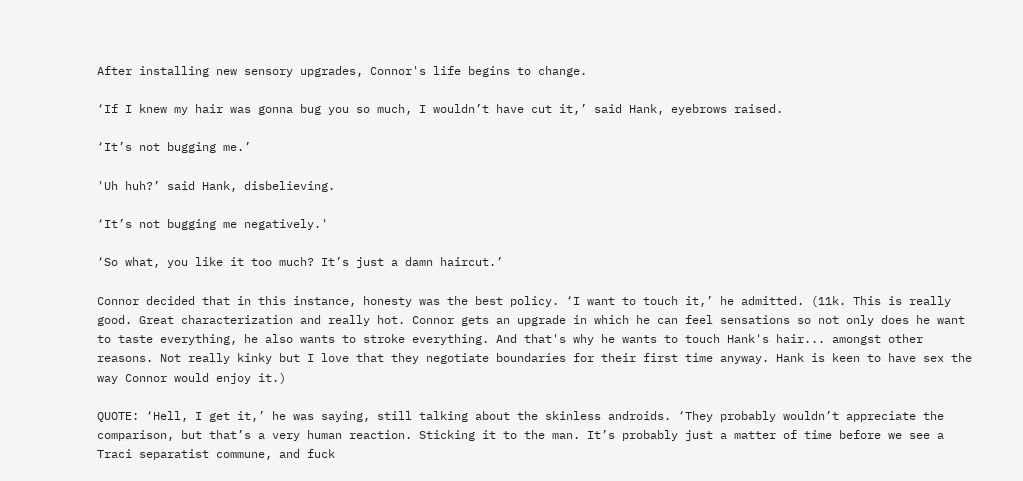After installing new sensory upgrades, Connor's life begins to change.

‘If I knew my hair was gonna bug you so much, I wouldn’t have cut it,’ said Hank, eyebrows raised.

‘It’s not bugging me.’

'Uh huh?’ said Hank, disbelieving.

‘It’s not bugging me negatively.'

‘So what, you like it too much? It’s just a damn haircut.’

Connor decided that in this instance, honesty was the best policy. ‘I want to touch it,’ he admitted. (11k. This is really good. Great characterization and really hot. Connor gets an upgrade in which he can feel sensations so not only does he want to taste everything, he also wants to stroke everything. And that's why he wants to touch Hank's hair... amongst other reasons. Not really kinky but I love that they negotiate boundaries for their first time anyway. Hank is keen to have sex the way Connor would enjoy it.)

QUOTE: ‘Hell, I get it,’ he was saying, still talking about the skinless androids. ‘They probably wouldn’t appreciate the comparison, but that’s a very human reaction. Sticking it to the man. It’s probably just a matter of time before we see a Traci separatist commune, and fuck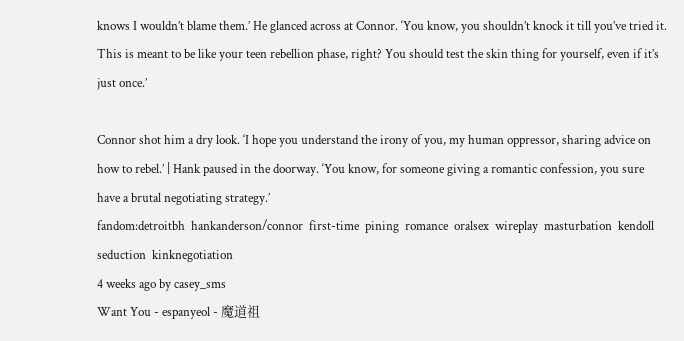knows I wouldn’t blame them.’ He glanced across at Connor. ‘You know, you shouldn’t knock it till you’ve tried it. This is meant to be like your teen rebellion phase, right? You should test the skin thing for yourself, even if it’s just once.’

Connor shot him a dry look. ‘I hope you understand the irony of you, my human oppressor, sharing advice on how to rebel.’ | Hank paused in the doorway. ‘You know, for someone giving a romantic confession, you sure have a brutal negotiating strategy.’
fandom:detroitbh  hankanderson/connor  first-time  pining  romance  oralsex  wireplay  masturbation  kendoll  seduction  kinknegotiation
4 weeks ago by casey_sms
Want You - espanyeol - 魔道祖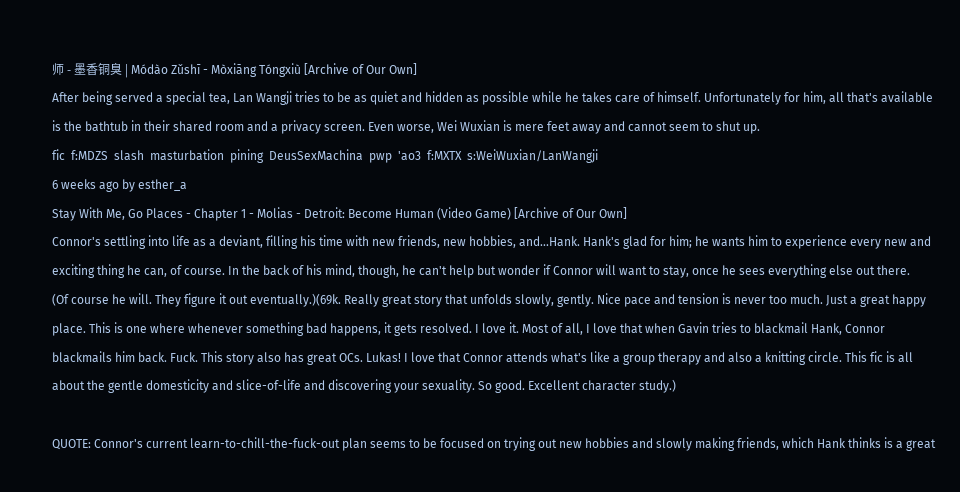师 - 墨香铜臭 | Módào Zǔshī - Mòxiāng Tóngxiù [Archive of Our Own]
After being served a special tea, Lan Wangji tries to be as quiet and hidden as possible while he takes care of himself. Unfortunately for him, all that's available is the bathtub in their shared room and a privacy screen. Even worse, Wei Wuxian is mere feet away and cannot seem to shut up.
fic  f:MDZS  slash  masturbation  pining  DeusSexMachina  pwp  'ao3  f:MXTX  s:WeiWuxian/LanWangji
6 weeks ago by esther_a
Stay With Me, Go Places - Chapter 1 - Molias - Detroit: Become Human (Video Game) [Archive of Our Own]
Connor's settling into life as a deviant, filling his time with new friends, new hobbies, and...Hank. Hank's glad for him; he wants him to experience every new and exciting thing he can, of course. In the back of his mind, though, he can't help but wonder if Connor will want to stay, once he sees everything else out there.
(Of course he will. They figure it out eventually.)(69k. Really great story that unfolds slowly, gently. Nice pace and tension is never too much. Just a great happy place. This is one where whenever something bad happens, it gets resolved. I love it. Most of all, I love that when Gavin tries to blackmail Hank, Connor blackmails him back. Fuck. This story also has great OCs. Lukas! I love that Connor attends what's like a group therapy and also a knitting circle. This fic is all about the gentle domesticity and slice-of-life and discovering your sexuality. So good. Excellent character study.)

QUOTE: Connor's current learn-to-chill-the-fuck-out plan seems to be focused on trying out new hobbies and slowly making friends, which Hank thinks is a great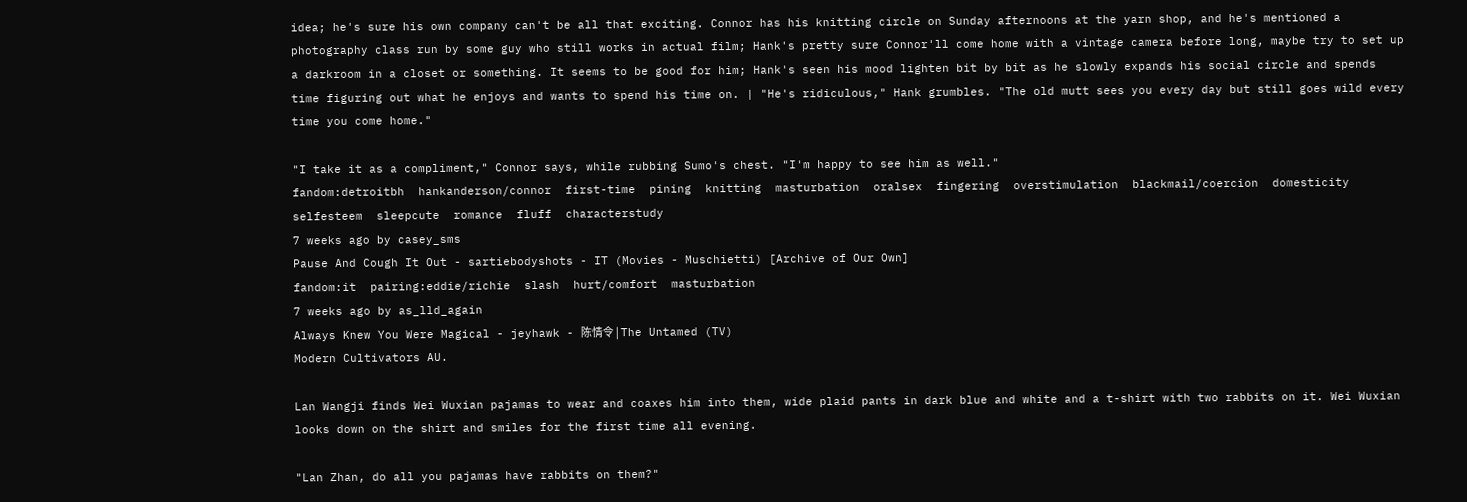idea; he's sure his own company can't be all that exciting. Connor has his knitting circle on Sunday afternoons at the yarn shop, and he's mentioned a photography class run by some guy who still works in actual film; Hank's pretty sure Connor'll come home with a vintage camera before long, maybe try to set up a darkroom in a closet or something. It seems to be good for him; Hank's seen his mood lighten bit by bit as he slowly expands his social circle and spends time figuring out what he enjoys and wants to spend his time on. | "He's ridiculous," Hank grumbles. "The old mutt sees you every day but still goes wild every time you come home."

"I take it as a compliment," Connor says, while rubbing Sumo's chest. "I'm happy to see him as well."
fandom:detroitbh  hankanderson/connor  first-time  pining  knitting  masturbation  oralsex  fingering  overstimulation  blackmail/coercion  domesticity  selfesteem  sleepcute  romance  fluff  characterstudy
7 weeks ago by casey_sms
Pause And Cough It Out - sartiebodyshots - IT (Movies - Muschietti) [Archive of Our Own]
fandom:it  pairing:eddie/richie  slash  hurt/comfort  masturbation
7 weeks ago by as_lld_again
Always Knew You Were Magical - jeyhawk - 陈情令 | The Untamed (TV)
Modern Cultivators AU.

Lan Wangji finds Wei Wuxian pajamas to wear and coaxes him into them, wide plaid pants in dark blue and white and a t-shirt with two rabbits on it. Wei Wuxian looks down on the shirt and smiles for the first time all evening.

"Lan Zhan, do all you pajamas have rabbits on them?"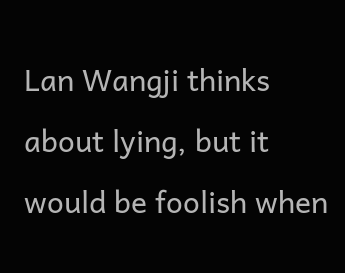Lan Wangji thinks about lying, but it would be foolish when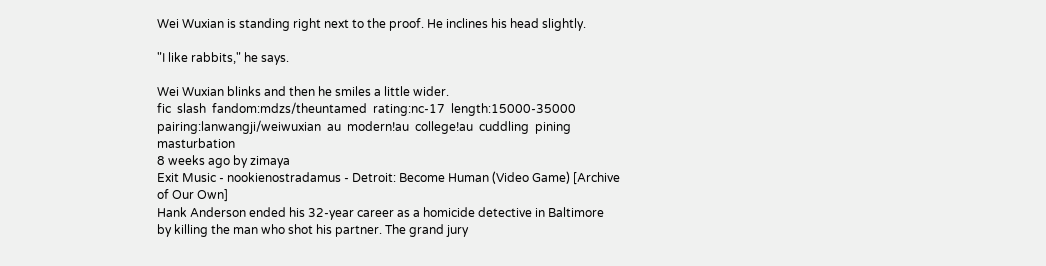Wei Wuxian is standing right next to the proof. He inclines his head slightly.

"I like rabbits," he says.

Wei Wuxian blinks and then he smiles a little wider.
fic  slash  fandom:mdzs/theuntamed  rating:nc-17  length:15000-35000  pairing:lanwangji/weiwuxian  au  modern!au  college!au  cuddling  pining  masturbation
8 weeks ago by zimaya
Exit Music - nookienostradamus - Detroit: Become Human (Video Game) [Archive of Our Own]
Hank Anderson ended his 32-year career as a homicide detective in Baltimore by killing the man who shot his partner. The grand jury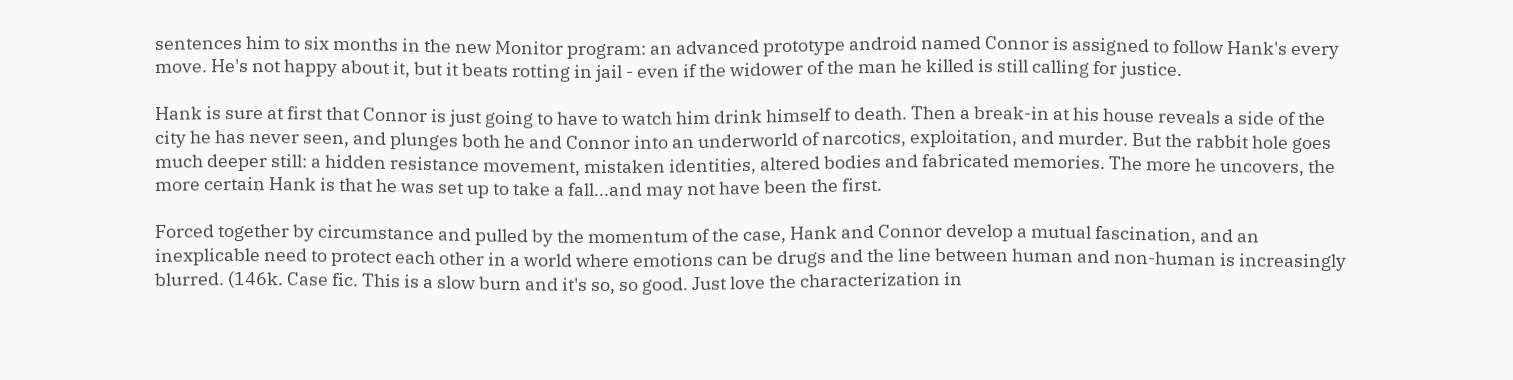sentences him to six months in the new Monitor program: an advanced prototype android named Connor is assigned to follow Hank's every move. He's not happy about it, but it beats rotting in jail - even if the widower of the man he killed is still calling for justice.

Hank is sure at first that Connor is just going to have to watch him drink himself to death. Then a break-in at his house reveals a side of the city he has never seen, and plunges both he and Connor into an underworld of narcotics, exploitation, and murder. But the rabbit hole goes much deeper still: a hidden resistance movement, mistaken identities, altered bodies and fabricated memories. The more he uncovers, the more certain Hank is that he was set up to take a fall...and may not have been the first.

Forced together by circumstance and pulled by the momentum of the case, Hank and Connor develop a mutual fascination, and an inexplicable need to protect each other in a world where emotions can be drugs and the line between human and non-human is increasingly blurred. (146k. Case fic. This is a slow burn and it's so, so good. Just love the characterization in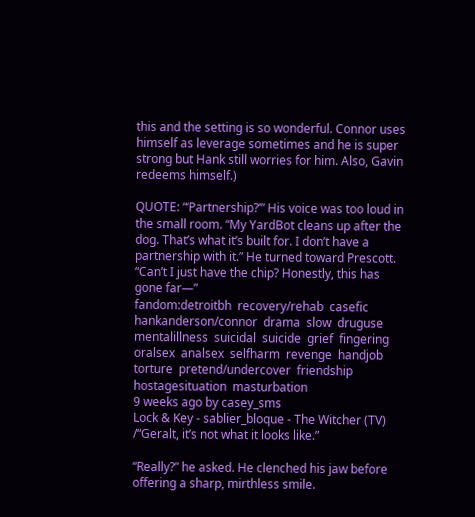this and the setting is so wonderful. Connor uses himself as leverage sometimes and he is super strong but Hank still worries for him. Also, Gavin redeems himself.)

QUOTE: “‘Partnership?’” His voice was too loud in the small room. “My YardBot cleans up after the dog. That’s what it’s built for. I don’t have a partnership with it.” He turned toward Prescott. “Can’t I just have the chip? Honestly, this has gone far—”
fandom:detroitbh  recovery/rehab  casefic  hankanderson/connor  drama  slow  druguse  mentalillness  suicidal  suicide  grief  fingering  oralsex  analsex  selfharm  revenge  handjob  torture  pretend/undercover  friendship  hostagesituation  masturbation
9 weeks ago by casey_sms
Lock & Key - sablier_bloque - The Witcher (TV)
/“Geralt, it’s not what it looks like.”

“Really?” he asked. He clenched his jaw before offering a sharp, mirthless smile.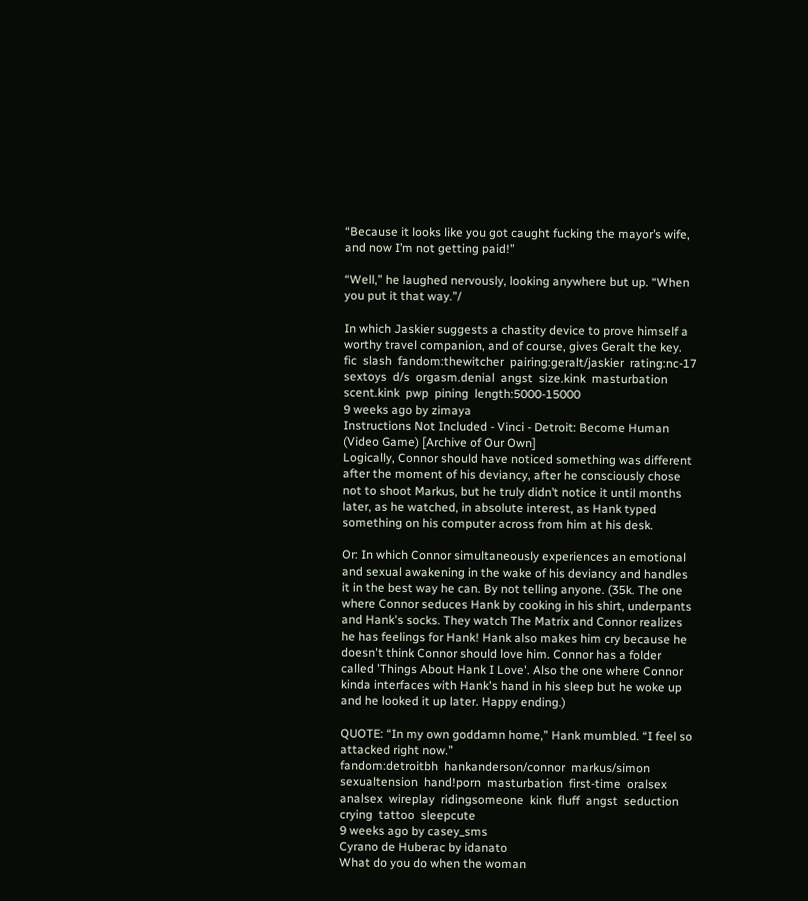“Because it looks like you got caught fucking the mayor’s wife, and now I’m not getting paid!”

“Well,” he laughed nervously, looking anywhere but up. “When you put it that way.”/

In which Jaskier suggests a chastity device to prove himself a worthy travel companion, and of course, gives Geralt the key.
fic  slash  fandom:thewitcher  pairing:geralt/jaskier  rating:nc-17  sextoys  d/s  orgasm.denial  angst  size.kink  masturbation  scent.kink  pwp  pining  length:5000-15000
9 weeks ago by zimaya
Instructions Not Included - Vinci - Detroit: Become Human (Video Game) [Archive of Our Own]
Logically, Connor should have noticed something was different after the moment of his deviancy, after he consciously chose not to shoot Markus, but he truly didn’t notice it until months later, as he watched, in absolute interest, as Hank typed something on his computer across from him at his desk.

Or: In which Connor simultaneously experiences an emotional and sexual awakening in the wake of his deviancy and handles it in the best way he can. By not telling anyone. (35k. The one where Connor seduces Hank by cooking in his shirt, underpants and Hank's socks. They watch The Matrix and Connor realizes he has feelings for Hank! Hank also makes him cry because he doesn't think Connor should love him. Connor has a folder called 'Things About Hank I Love'. Also the one where Connor kinda interfaces with Hank's hand in his sleep but he woke up and he looked it up later. Happy ending.)

QUOTE: “In my own goddamn home,” Hank mumbled. “I feel so attacked right now.”
fandom:detroitbh  hankanderson/connor  markus/simon  sexualtension  hand!porn  masturbation  first-time  oralsex  analsex  wireplay  ridingsomeone  kink  fluff  angst  seduction  crying  tattoo  sleepcute
9 weeks ago by casey_sms
Cyrano de Huberac by idanato
What do you do when the woman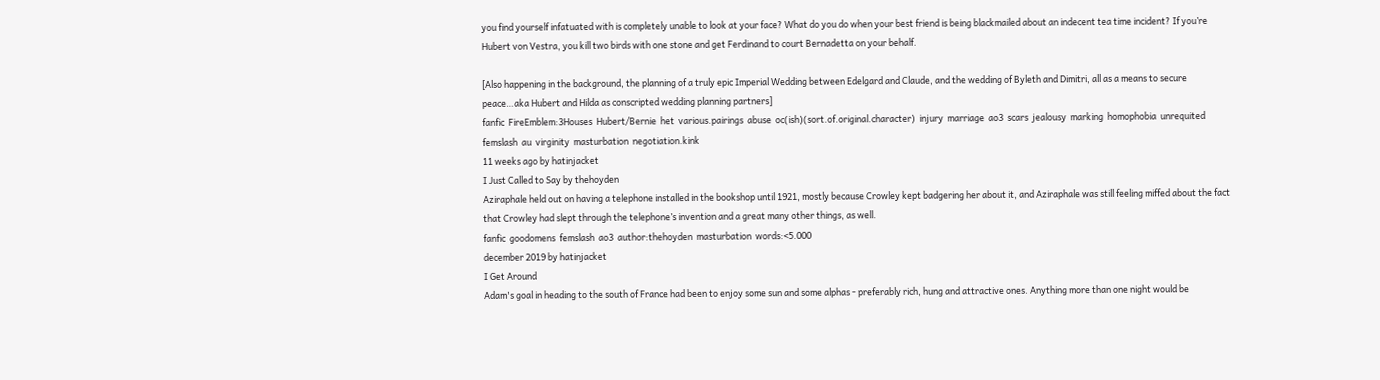you find yourself infatuated with is completely unable to look at your face? What do you do when your best friend is being blackmailed about an indecent tea time incident? If you’re Hubert von Vestra, you kill two birds with one stone and get Ferdinand to court Bernadetta on your behalf.

[Also happening in the background, the planning of a truly epic Imperial Wedding between Edelgard and Claude, and the wedding of Byleth and Dimitri, all as a means to secure peace…aka Hubert and Hilda as conscripted wedding planning partners]
fanfic  FireEmblem:3Houses  Hubert/Bernie  het  various.pairings  abuse  oc(ish)(sort.of.original.character)  injury  marriage  ao3  scars  jealousy  marking  homophobia  unrequited  femslash  au  virginity  masturbation  negotiation.kink
11 weeks ago by hatinjacket
I Just Called to Say by thehoyden
Aziraphale held out on having a telephone installed in the bookshop until 1921, mostly because Crowley kept badgering her about it, and Aziraphale was still feeling miffed about the fact that Crowley had slept through the telephone’s invention and a great many other things, as well.
fanfic  goodomens  femslash  ao3  author:thehoyden  masturbation  words:<5.000
december 2019 by hatinjacket
I Get Around
Adam's goal in heading to the south of France had been to enjoy some sun and some alphas - preferably rich, hung and attractive ones. Anything more than one night would be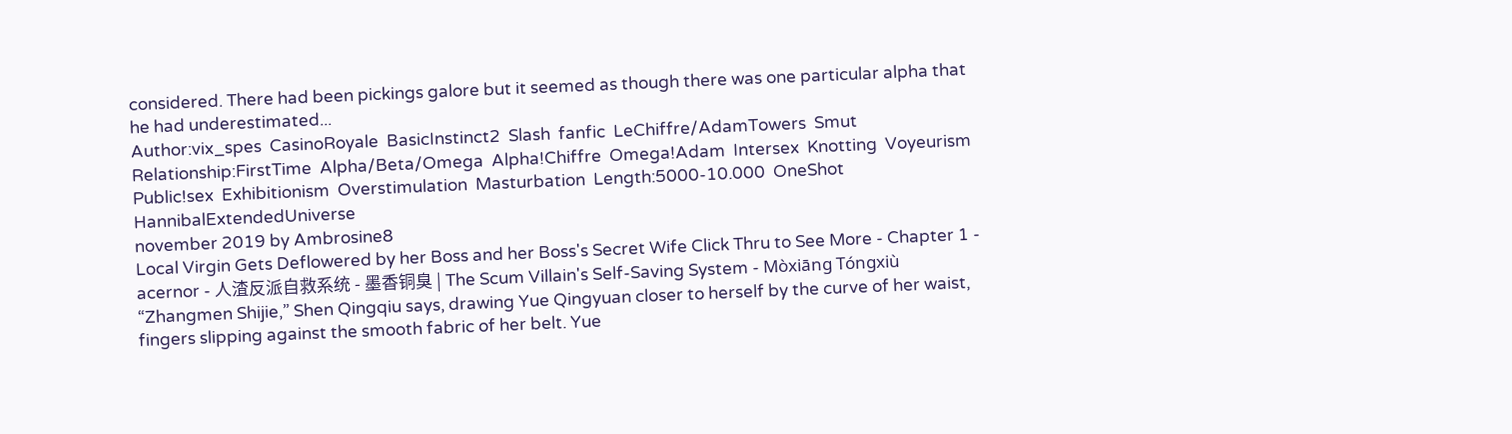considered. There had been pickings galore but it seemed as though there was one particular alpha that he had underestimated...
Author:vix_spes  CasinoRoyale  BasicInstinct2  Slash  fanfic  LeChiffre/AdamTowers  Smut  Relationship:FirstTime  Alpha/Beta/Omega  Alpha!Chiffre  Omega!Adam  Intersex  Knotting  Voyeurism  Public!sex  Exhibitionism  Overstimulation  Masturbation  Length:5000-10.000  OneShot  HannibalExtendedUniverse
november 2019 by Ambrosine8
Local Virgin Gets Deflowered by her Boss and her Boss's Secret Wife Click Thru to See More - Chapter 1 - acernor - 人渣反派自救系统 - 墨香铜臭 | The Scum Villain's Self-Saving System - Mòxiāng Tóngxiù
“Zhangmen Shijie,” Shen Qingqiu says, drawing Yue Qingyuan closer to herself by the curve of her waist, fingers slipping against the smooth fabric of her belt. Yue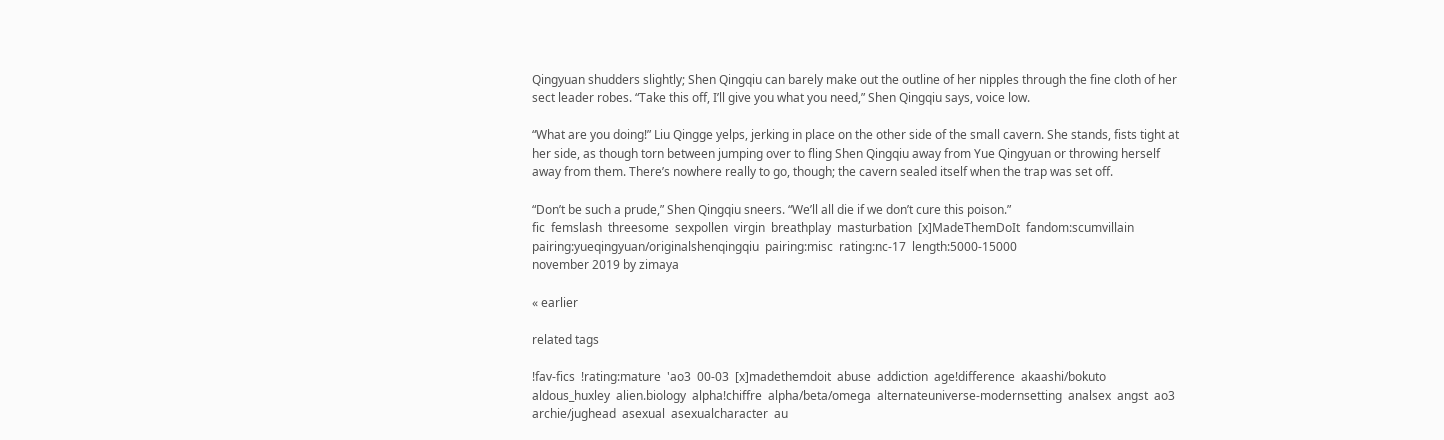Qingyuan shudders slightly; Shen Qingqiu can barely make out the outline of her nipples through the fine cloth of her sect leader robes. “Take this off, I’ll give you what you need,” Shen Qingqiu says, voice low.

“What are you doing!” Liu Qingge yelps, jerking in place on the other side of the small cavern. She stands, fists tight at her side, as though torn between jumping over to fling Shen Qingqiu away from Yue Qingyuan or throwing herself away from them. There’s nowhere really to go, though; the cavern sealed itself when the trap was set off.

“Don’t be such a prude,” Shen Qingqiu sneers. “We’ll all die if we don’t cure this poison.”
fic  femslash  threesome  sexpollen  virgin  breathplay  masturbation  [x]MadeThemDoIt  fandom:scumvillain  pairing:yueqingyuan/originalshenqingqiu  pairing:misc  rating:nc-17  length:5000-15000
november 2019 by zimaya

« earlier

related tags

!fav-fics  !rating:mature  'ao3  00-03  [x]madethemdoit  abuse  addiction  age!difference  akaashi/bokuto  aldous_huxley  alien.biology  alpha!chiffre  alpha/beta/omega  alternateuniverse-modernsetting  analsex  angst  ao3  archie/jughead  asexual  asexualcharacter  au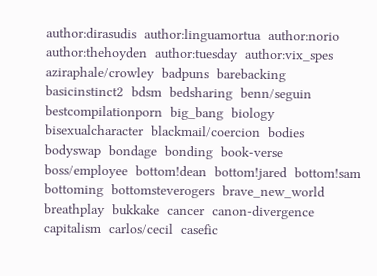author:dirasudis  author:linguamortua  author:norio  author:thehoyden  author:tuesday  author:vix_spes  aziraphale/crowley  badpuns  barebacking  basicinstinct2  bdsm  bedsharing  benn/seguin  bestcompilationporn  big_bang  biology  bisexualcharacter  blackmail/coercion  bodies  bodyswap  bondage  bonding  book-verse  boss/employee  bottom!dean  bottom!jared  bottom!sam  bottoming  bottomsteverogers  brave_new_world  breathplay  bukkake  cancer  canon-divergence  capitalism  carlos/cecil  casefic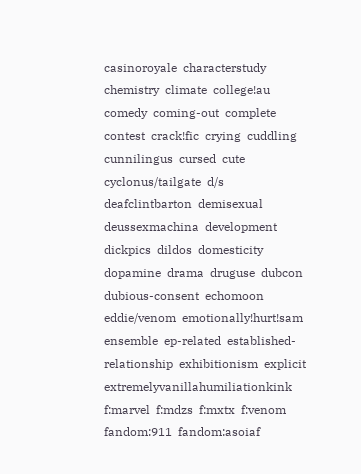casinoroyale  characterstudy  chemistry  climate  college!au  comedy  coming-out  complete  contest  crack!fic  crying  cuddling  cunnilingus  cursed  cute  cyclonus/tailgate  d/s  deafclintbarton  demisexual  deussexmachina  development  dickpics  dildos  domesticity  dopamine  drama  druguse  dubcon  dubious-consent  echomoon  eddie/venom  emotionally!hurt!sam  ensemble  ep-related  established-relationship  exhibitionism  explicit  extremelyvanillahumiliationkink  f:marvel  f:mdzs  f:mxtx  f:venom  fandom:911  fandom:asoiaf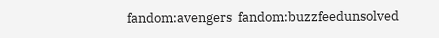fandom:avengers  fandom:buzzfeedunsolved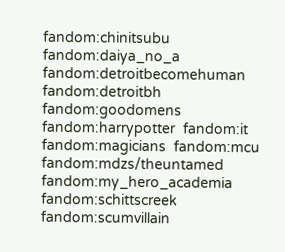fandom:chinitsubu  fandom:daiya_no_a  fandom:detroitbecomehuman  fandom:detroitbh  fandom:goodomens  fandom:harrypotter  fandom:it  fandom:magicians  fandom:mcu  fandom:mdzs/theuntamed  fandom:my_hero_academia  fandom:schittscreek  fandom:scumvillain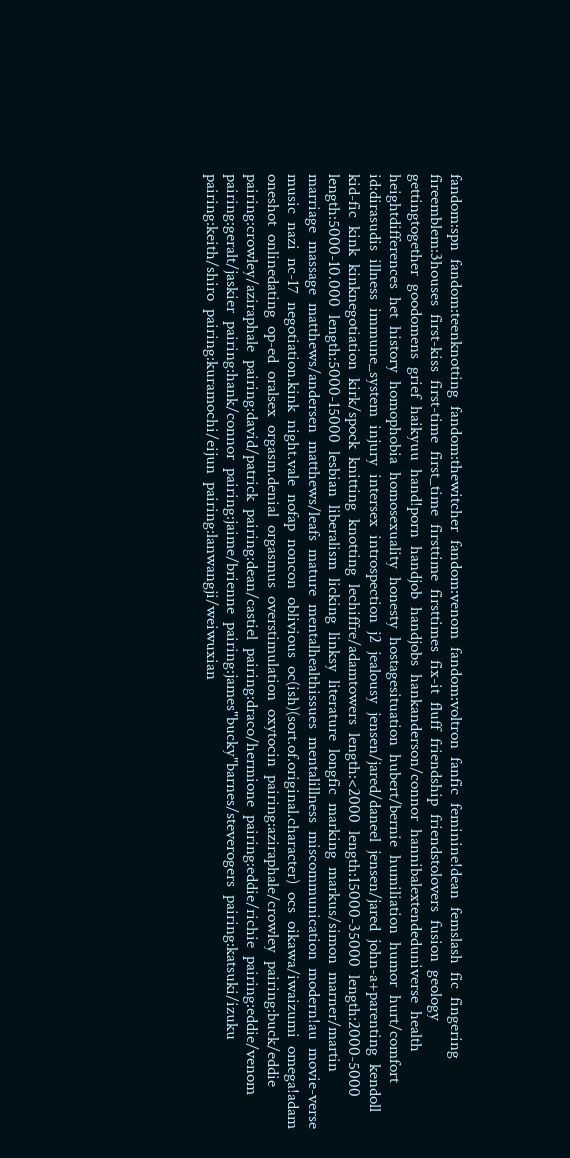fandom:spn  fandom:teenknotting  fandom:thewitcher  fandom:venom  fandom:voltron  fanfic  feminine!dean  femslash  fic  fingering  fireemblem:3houses  first-kiss  first-time  first_time  firsttime  firsttimes  fix-it  fluff  friendship  friendstolovers  fusion  geology  gettingtogether  goodomens  grief  haikyuu  hand!porn  handjob  handjobs  hankanderson/connor  hannibalextendeduniverse  health  heightdifferences  het  history  homophobia  homosexuality  honesty  hostagesituation  hubert/bernie  humiliation  humor  hurt/comfort  id:dirasudis  illness  immune_system  injury  intersex  introspection  j2  jealousy  jensen/jared/daneel  jensen/jared  john-a+parenting  kendoll  kid-fic  kink  kinknegotiation  kirk/spock  knitting  knotting  lechiffre/adamtowers  length:<2000  length:15000-35000  length:2000-5000  length:5000-10.000  length:5000-15000  lesbian  liberalism  licking  linksy  literature  longfic  marking  markus/simon  marner/martin  marriage  massage  matthews/andersen  matthews/leafs  mature  mentalhealthissues  mentalillness  miscommunication  modern!au  movie-verse  music  nazi  nc-17  negotiation.kink  night.vale  nofap  noncon  oblivious  oc(ish)(sort.of.original.character)  ocs  oikawa/iwaizumi  omega!adam  oneshot  onlinedating  op-ed  oralsex  orgasm.denial  orgasmus  overstimulation  oxytocin  pairing:aziraphale/crowley  pairing:buck/eddie  pairing:crowley/aziraphale  pairing:david/patrick  pairing:dean/castiel  pairing:draco/hermione  pairing:eddie/richie  pairing:eddie/venom  pairing:geralt/jaskier  pairing:hank/connor  pairing:jaime/brienne  pairing:james"bucky"barnes/steverogers  pairing:katsuki/izuku  pairing:keith/shiro  pairing:kuramochi/eijun  pairing:lanwangji/weiwuxian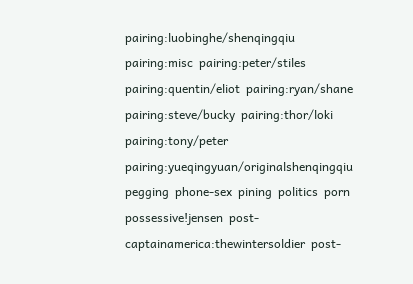pairing:luobinghe/shenqingqiu  pairing:misc  pairing:peter/stiles  pairing:quentin/eliot  pairing:ryan/shane  pairing:steve/bucky  pairing:thor/loki  pairing:tony/peter  pairing:yueqingyuan/originalshenqingqiu  pegging  phone-sex  pining  politics  porn  possessive!jensen  post-captainamerica:thewintersoldier  post-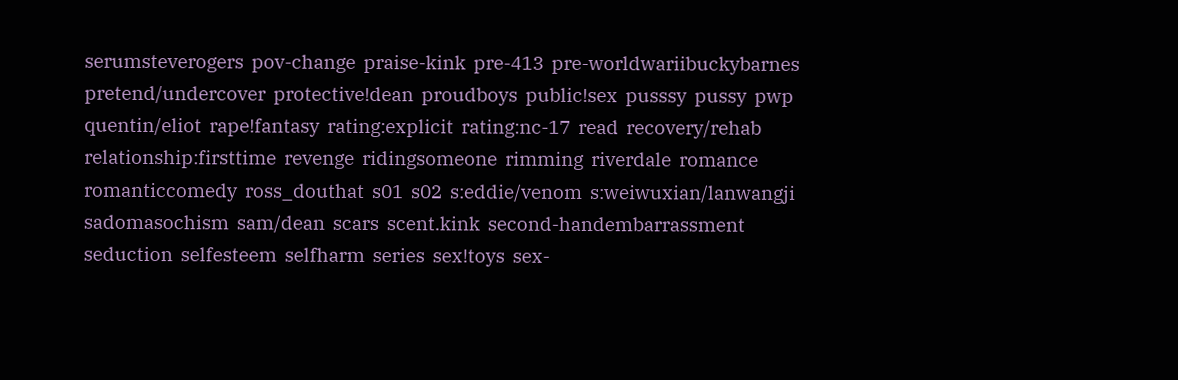serumsteverogers  pov-change  praise-kink  pre-413  pre-worldwariibuckybarnes  pretend/undercover  protective!dean  proudboys  public!sex  pusssy  pussy  pwp  quentin/eliot  rape!fantasy  rating:explicit  rating:nc-17  read  recovery/rehab  relationship:firsttime  revenge  ridingsomeone  rimming  riverdale  romance  romanticcomedy  ross_douthat  s01  s02  s:eddie/venom  s:weiwuxian/lanwangji  sadomasochism  sam/dean  scars  scent.kink  second-handembarrassment  seduction  selfesteem  selfharm  series  sex!toys  sex-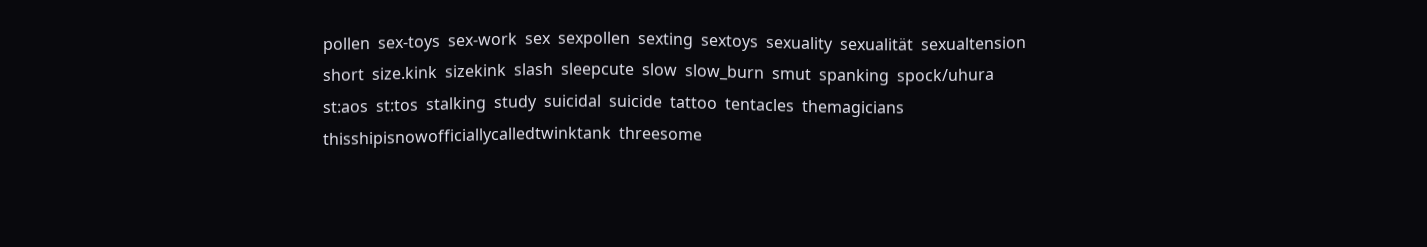pollen  sex-toys  sex-work  sex  sexpollen  sexting  sextoys  sexuality  sexualität  sexualtension  short  size.kink  sizekink  slash  sleepcute  slow  slow_burn  smut  spanking  spock/uhura  st:aos  st:tos  stalking  study  suicidal  suicide  tattoo  tentacles  themagicians  thisshipisnowofficiallycalledtwinktank  threesome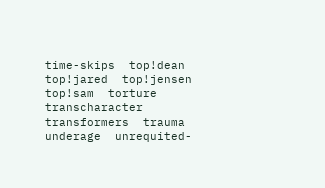time-skips  top!dean  top!jared  top!jensen  top!sam  torture  transcharacter  transformers  trauma  underage  unrequited-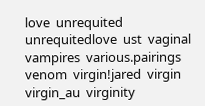love  unrequited  unrequitedlove  ust  vaginal  vampires  various.pairings  venom  virgin!jared  virgin  virgin_au  virginity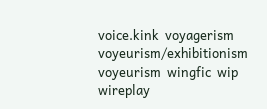voice.kink  voyagerism  voyeurism/exhibitionism  voyeurism  wingfic  wip  wireplay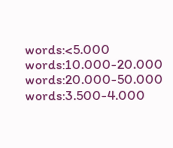words:<5.000  words:10.000-20.000  words:20.000-50.000  words:3.500-4.000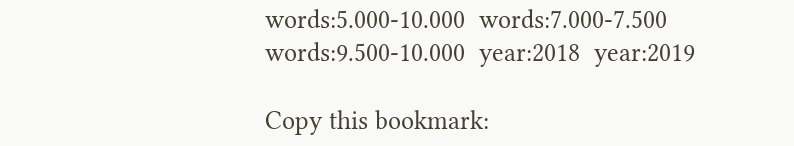words:5.000-10.000  words:7.000-7.500  words:9.500-10.000  year:2018  year:2019

Copy this bookmark: